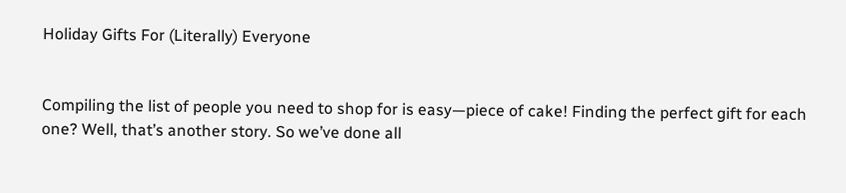Holiday Gifts For (Literally) Everyone


Compiling the list of people you need to shop for is easy—piece of cake! Finding the perfect gift for each one? Well, that’s another story. So we’ve done all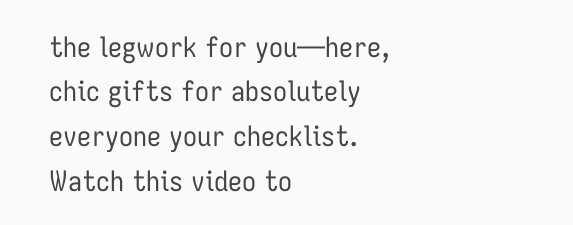the legwork for you—here, chic gifts for absolutely everyone your checklist. Watch this video to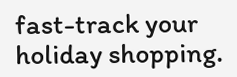fast-track your holiday shopping.